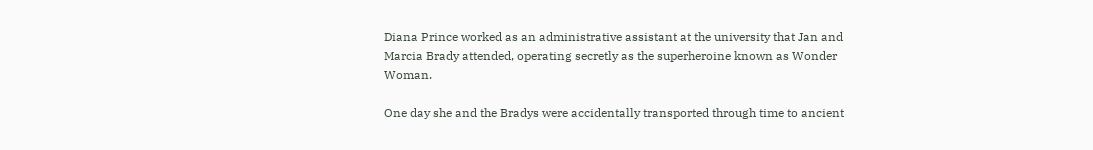Diana Prince worked as an administrative assistant at the university that Jan and Marcia Brady attended, operating secretly as the superheroine known as Wonder Woman.

One day she and the Bradys were accidentally transported through time to ancient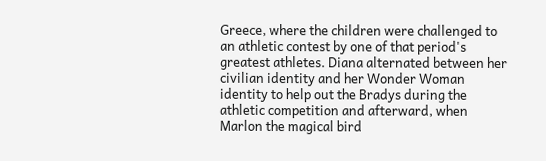Greece, where the children were challenged to an athletic contest by one of that period's greatest athletes. Diana alternated between her civilian identity and her Wonder Woman identity to help out the Bradys during the athletic competition and afterward, when Marlon the magical bird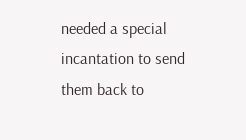needed a special incantation to send them back to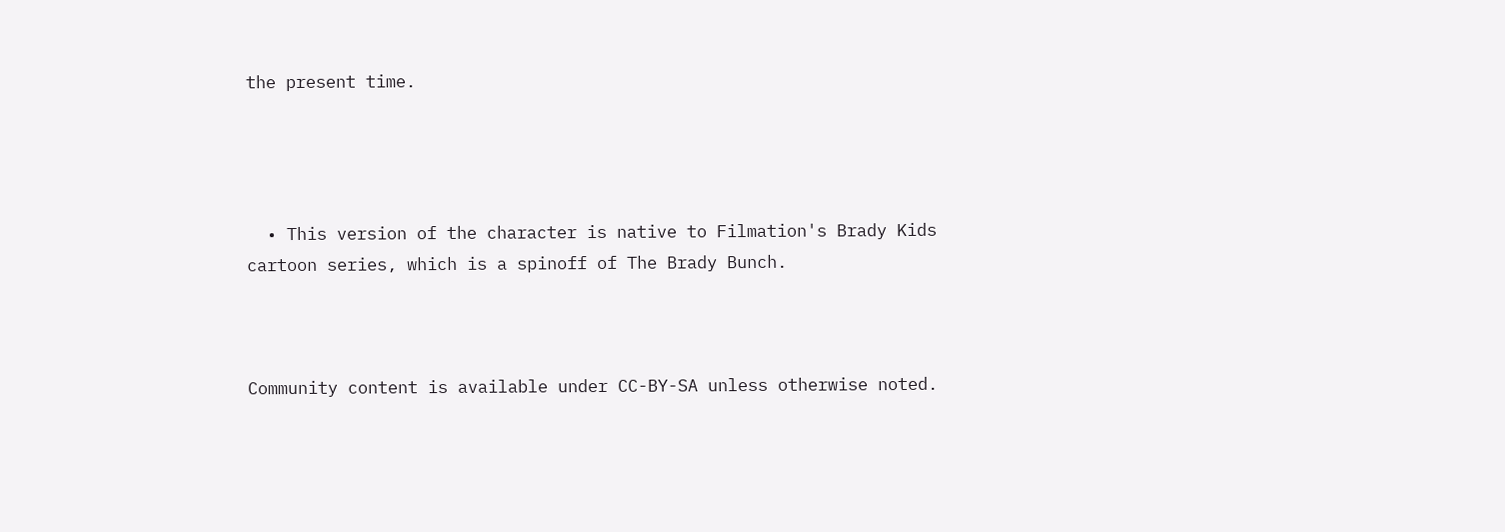the present time.




  • This version of the character is native to Filmation's Brady Kids cartoon series, which is a spinoff of The Brady Bunch.



Community content is available under CC-BY-SA unless otherwise noted.